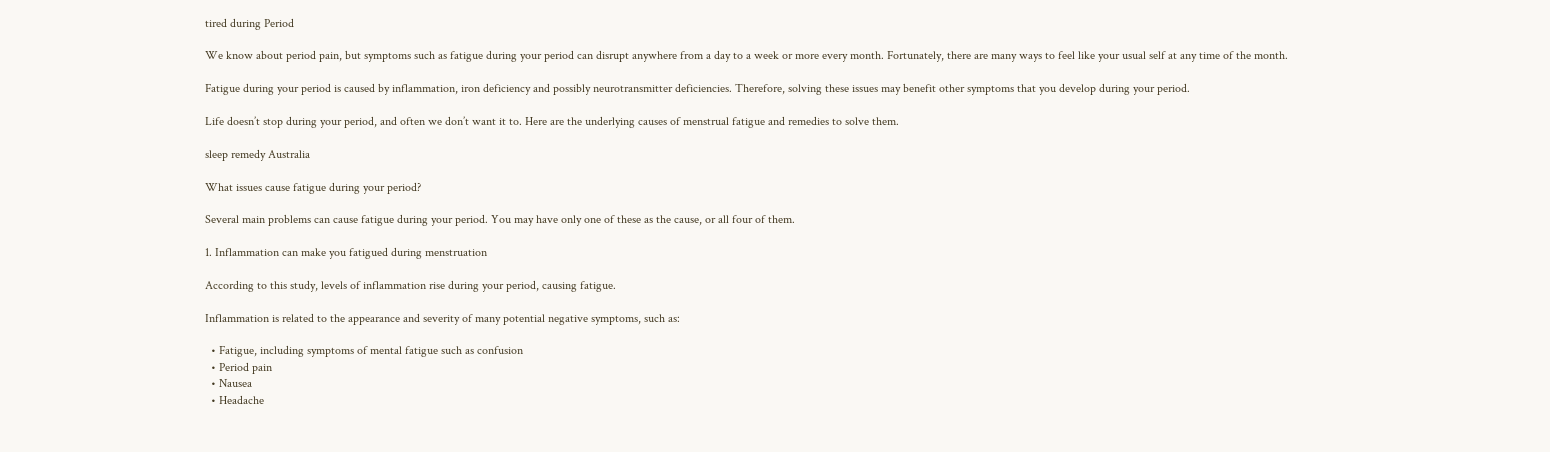tired during Period

We know about period pain, but symptoms such as fatigue during your period can disrupt anywhere from a day to a week or more every month. Fortunately, there are many ways to feel like your usual self at any time of the month.

Fatigue during your period is caused by inflammation, iron deficiency and possibly neurotransmitter deficiencies. Therefore, solving these issues may benefit other symptoms that you develop during your period.

Life doesn’t stop during your period, and often we don’t want it to. Here are the underlying causes of menstrual fatigue and remedies to solve them.

sleep remedy Australia

What issues cause fatigue during your period?

Several main problems can cause fatigue during your period. You may have only one of these as the cause, or all four of them.

1. Inflammation can make you fatigued during menstruation

According to this study, levels of inflammation rise during your period, causing fatigue.

Inflammation is related to the appearance and severity of many potential negative symptoms, such as:

  • Fatigue, including symptoms of mental fatigue such as confusion
  • Period pain
  • Nausea
  • Headache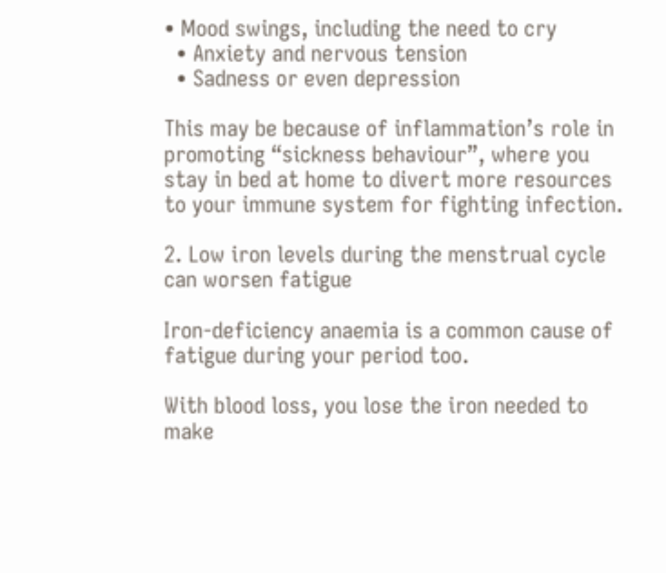• Mood swings, including the need to cry
  • Anxiety and nervous tension
  • Sadness or even depression

This may be because of inflammation’s role in promoting “sickness behaviour”, where you stay in bed at home to divert more resources to your immune system for fighting infection.

2. Low iron levels during the menstrual cycle can worsen fatigue

Iron-deficiency anaemia is a common cause of fatigue during your period too.

With blood loss, you lose the iron needed to make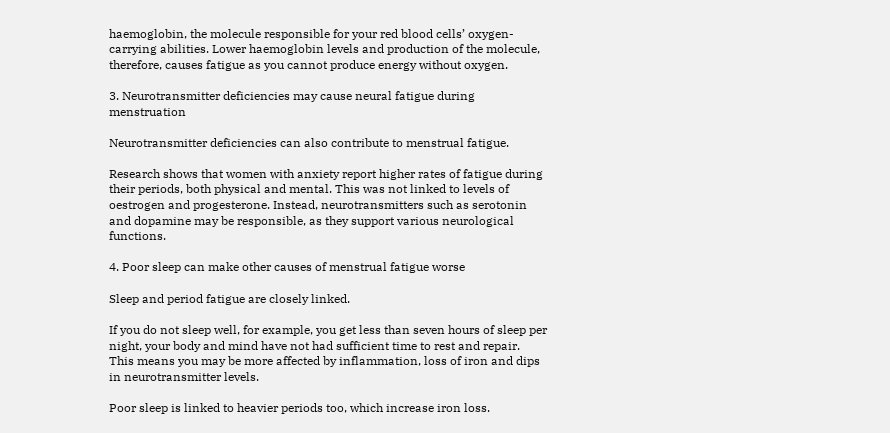haemoglobin, the molecule responsible for your red blood cells’ oxygen-carrying abilities. Lower haemoglobin levels and production of the molecule, therefore, causes fatigue as you cannot produce energy without oxygen.

3. Neurotransmitter deficiencies may cause neural fatigue during menstruation

Neurotransmitter deficiencies can also contribute to menstrual fatigue.

Research shows that women with anxiety report higher rates of fatigue during their periods, both physical and mental. This was not linked to levels of oestrogen and progesterone. Instead, neurotransmitters such as serotonin and dopamine may be responsible, as they support various neurological functions.

4. Poor sleep can make other causes of menstrual fatigue worse

Sleep and period fatigue are closely linked.

If you do not sleep well, for example, you get less than seven hours of sleep per night, your body and mind have not had sufficient time to rest and repair. This means you may be more affected by inflammation, loss of iron and dips in neurotransmitter levels.

Poor sleep is linked to heavier periods too, which increase iron loss.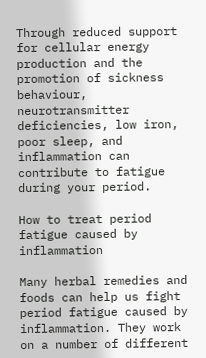Through reduced support for cellular energy production and the promotion of sickness behaviour, neurotransmitter deficiencies, low iron, poor sleep, and inflammation can contribute to fatigue during your period.

How to treat period fatigue caused by inflammation

Many herbal remedies and foods can help us fight period fatigue caused by inflammation. They work on a number of different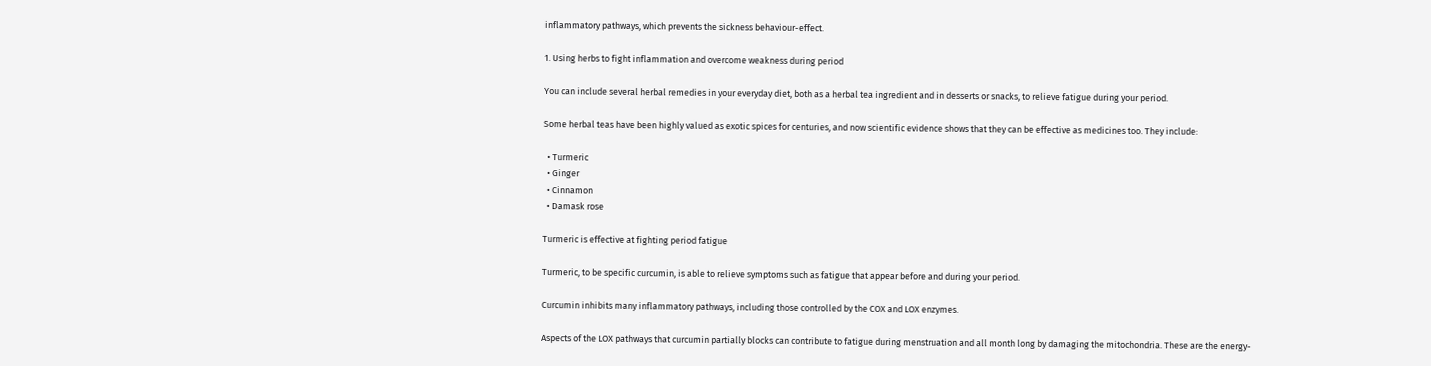inflammatory pathways, which prevents the sickness behaviour-effect.

1. Using herbs to fight inflammation and overcome weakness during period

You can include several herbal remedies in your everyday diet, both as a herbal tea ingredient and in desserts or snacks, to relieve fatigue during your period.

Some herbal teas have been highly valued as exotic spices for centuries, and now scientific evidence shows that they can be effective as medicines too. They include:

  • Turmeric
  • Ginger
  • Cinnamon
  • Damask rose

Turmeric is effective at fighting period fatigue

Turmeric, to be specific curcumin, is able to relieve symptoms such as fatigue that appear before and during your period.

Curcumin inhibits many inflammatory pathways, including those controlled by the COX and LOX enzymes.

Aspects of the LOX pathways that curcumin partially blocks can contribute to fatigue during menstruation and all month long by damaging the mitochondria. These are the energy-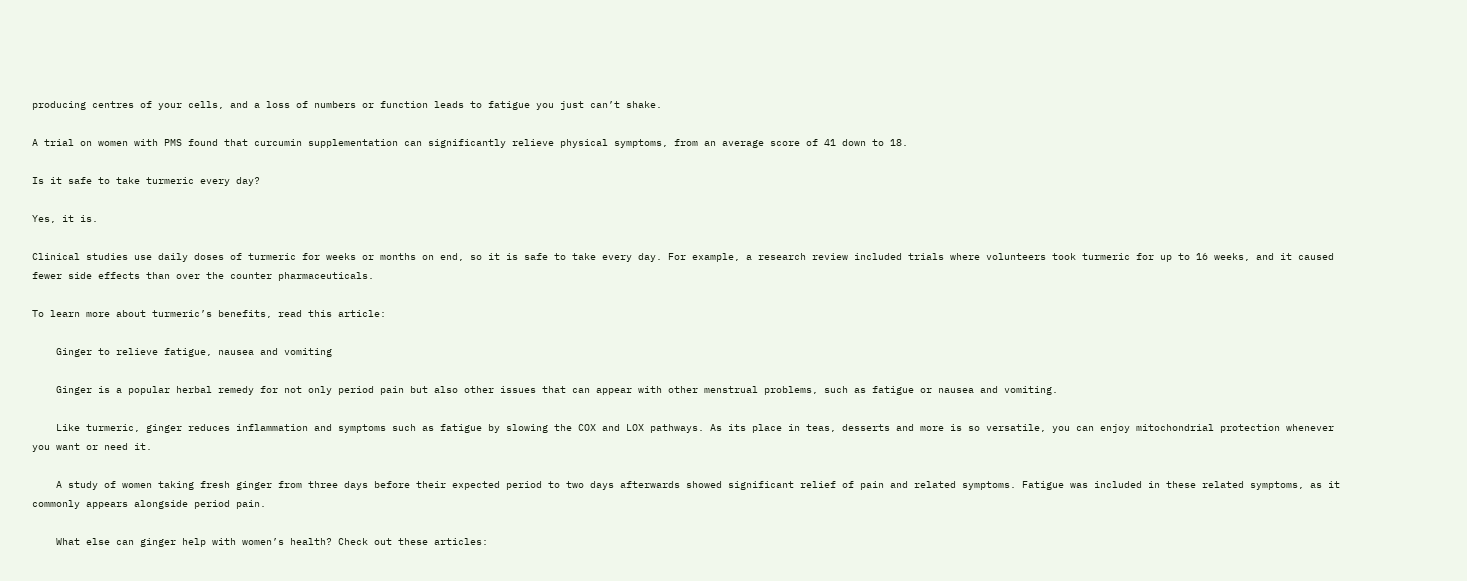producing centres of your cells, and a loss of numbers or function leads to fatigue you just can’t shake.

A trial on women with PMS found that curcumin supplementation can significantly relieve physical symptoms, from an average score of 41 down to 18.

Is it safe to take turmeric every day?

Yes, it is.

Clinical studies use daily doses of turmeric for weeks or months on end, so it is safe to take every day. For example, a research review included trials where volunteers took turmeric for up to 16 weeks, and it caused fewer side effects than over the counter pharmaceuticals.

To learn more about turmeric’s benefits, read this article:

    Ginger to relieve fatigue, nausea and vomiting

    Ginger is a popular herbal remedy for not only period pain but also other issues that can appear with other menstrual problems, such as fatigue or nausea and vomiting.

    Like turmeric, ginger reduces inflammation and symptoms such as fatigue by slowing the COX and LOX pathways. As its place in teas, desserts and more is so versatile, you can enjoy mitochondrial protection whenever you want or need it.

    A study of women taking fresh ginger from three days before their expected period to two days afterwards showed significant relief of pain and related symptoms. Fatigue was included in these related symptoms, as it commonly appears alongside period pain.

    What else can ginger help with women’s health? Check out these articles: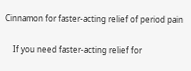Cinnamon for faster-acting relief of period pain

    If you need faster-acting relief for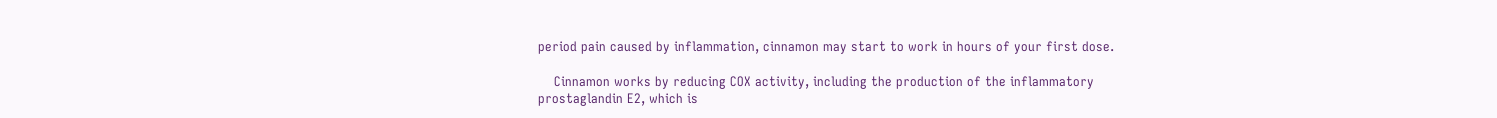period pain caused by inflammation, cinnamon may start to work in hours of your first dose.

    Cinnamon works by reducing COX activity, including the production of the inflammatory prostaglandin E2, which is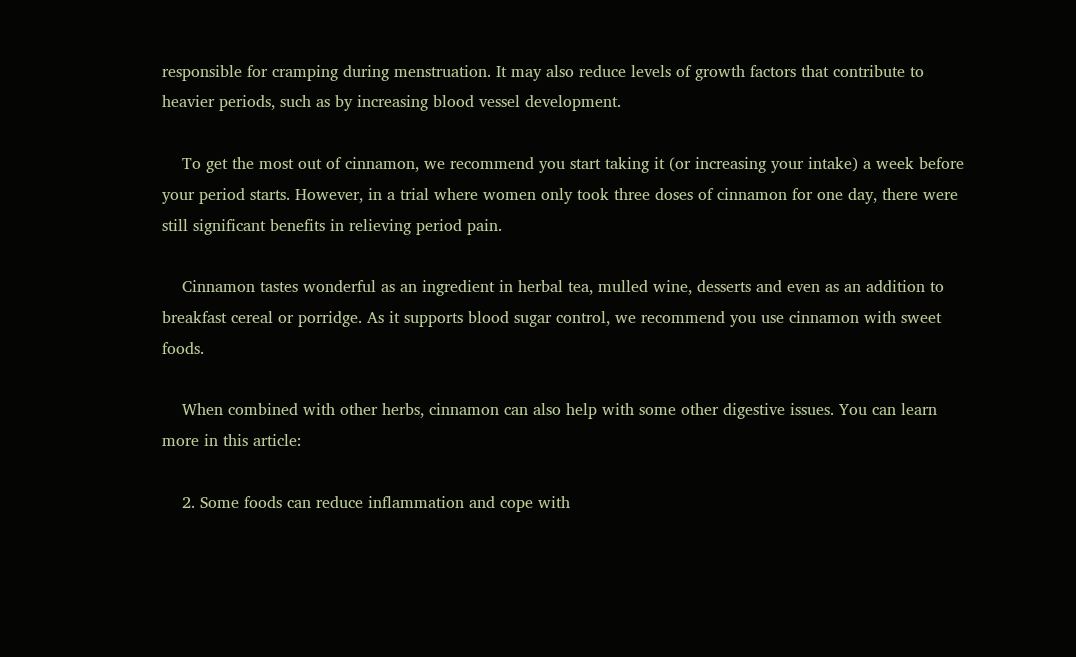responsible for cramping during menstruation. It may also reduce levels of growth factors that contribute to heavier periods, such as by increasing blood vessel development.

    To get the most out of cinnamon, we recommend you start taking it (or increasing your intake) a week before your period starts. However, in a trial where women only took three doses of cinnamon for one day, there were still significant benefits in relieving period pain.

    Cinnamon tastes wonderful as an ingredient in herbal tea, mulled wine, desserts and even as an addition to breakfast cereal or porridge. As it supports blood sugar control, we recommend you use cinnamon with sweet foods.

    When combined with other herbs, cinnamon can also help with some other digestive issues. You can learn more in this article:

    2. Some foods can reduce inflammation and cope with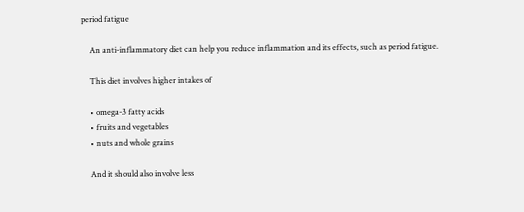period fatigue

    An anti-inflammatory diet can help you reduce inflammation and its effects, such as period fatigue.

    This diet involves higher intakes of

    • omega-3 fatty acids
    • fruits and vegetables
    • nuts and whole grains

    And it should also involve less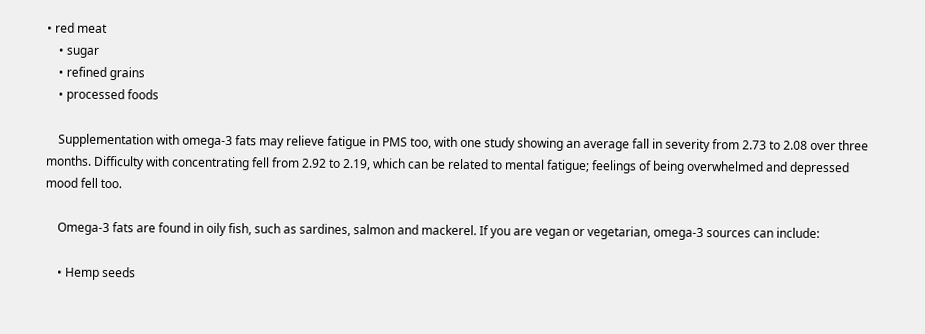• red meat
    • sugar
    • refined grains
    • processed foods

    Supplementation with omega-3 fats may relieve fatigue in PMS too, with one study showing an average fall in severity from 2.73 to 2.08 over three months. Difficulty with concentrating fell from 2.92 to 2.19, which can be related to mental fatigue; feelings of being overwhelmed and depressed mood fell too.

    Omega-3 fats are found in oily fish, such as sardines, salmon and mackerel. If you are vegan or vegetarian, omega-3 sources can include:

    • Hemp seeds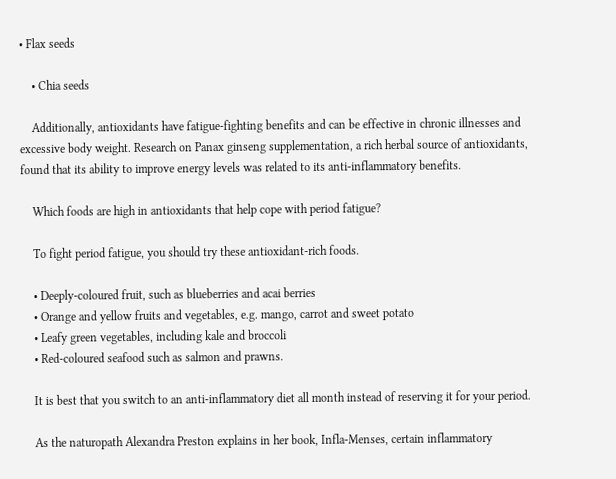• Flax seeds

    • Chia seeds

    Additionally, antioxidants have fatigue-fighting benefits and can be effective in chronic illnesses and excessive body weight. Research on Panax ginseng supplementation, a rich herbal source of antioxidants, found that its ability to improve energy levels was related to its anti-inflammatory benefits.

    Which foods are high in antioxidants that help cope with period fatigue?

    To fight period fatigue, you should try these antioxidant-rich foods.

    • Deeply-coloured fruit, such as blueberries and acai berries
    • Orange and yellow fruits and vegetables, e.g. mango, carrot and sweet potato
    • Leafy green vegetables, including kale and broccoli
    • Red-coloured seafood such as salmon and prawns.

    It is best that you switch to an anti-inflammatory diet all month instead of reserving it for your period.

    As the naturopath Alexandra Preston explains in her book, Infla-Menses, certain inflammatory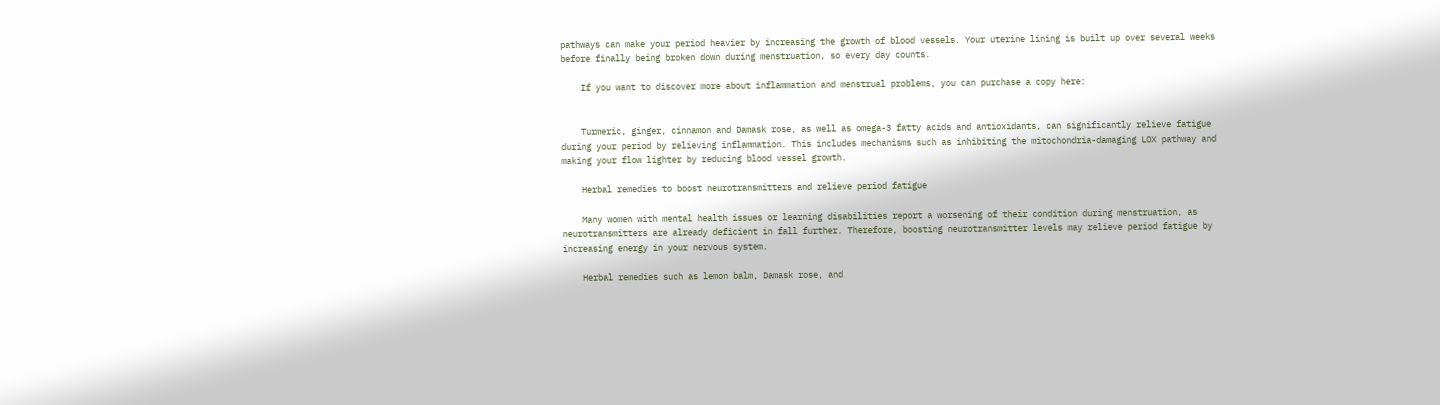pathways can make your period heavier by increasing the growth of blood vessels. Your uterine lining is built up over several weeks before finally being broken down during menstruation, so every day counts.

    If you want to discover more about inflammation and menstrual problems, you can purchase a copy here:


    Turmeric, ginger, cinnamon and Damask rose, as well as omega-3 fatty acids and antioxidants, can significantly relieve fatigue during your period by relieving inflammation. This includes mechanisms such as inhibiting the mitochondria-damaging LOX pathway and making your flow lighter by reducing blood vessel growth.

    Herbal remedies to boost neurotransmitters and relieve period fatigue

    Many women with mental health issues or learning disabilities report a worsening of their condition during menstruation, as neurotransmitters are already deficient in fall further. Therefore, boosting neurotransmitter levels may relieve period fatigue by increasing energy in your nervous system.

    Herbal remedies such as lemon balm, Damask rose, and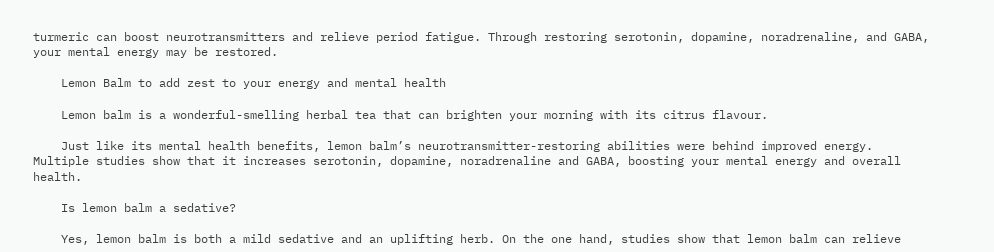turmeric can boost neurotransmitters and relieve period fatigue. Through restoring serotonin, dopamine, noradrenaline, and GABA, your mental energy may be restored.

    Lemon Balm to add zest to your energy and mental health

    Lemon balm is a wonderful-smelling herbal tea that can brighten your morning with its citrus flavour.

    Just like its mental health benefits, lemon balm’s neurotransmitter-restoring abilities were behind improved energy. Multiple studies show that it increases serotonin, dopamine, noradrenaline and GABA, boosting your mental energy and overall health.

    Is lemon balm a sedative?

    Yes, lemon balm is both a mild sedative and an uplifting herb. On the one hand, studies show that lemon balm can relieve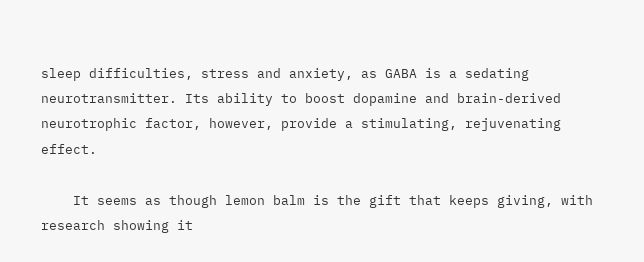sleep difficulties, stress and anxiety, as GABA is a sedating neurotransmitter. Its ability to boost dopamine and brain-derived neurotrophic factor, however, provide a stimulating, rejuvenating effect.

    It seems as though lemon balm is the gift that keeps giving, with research showing it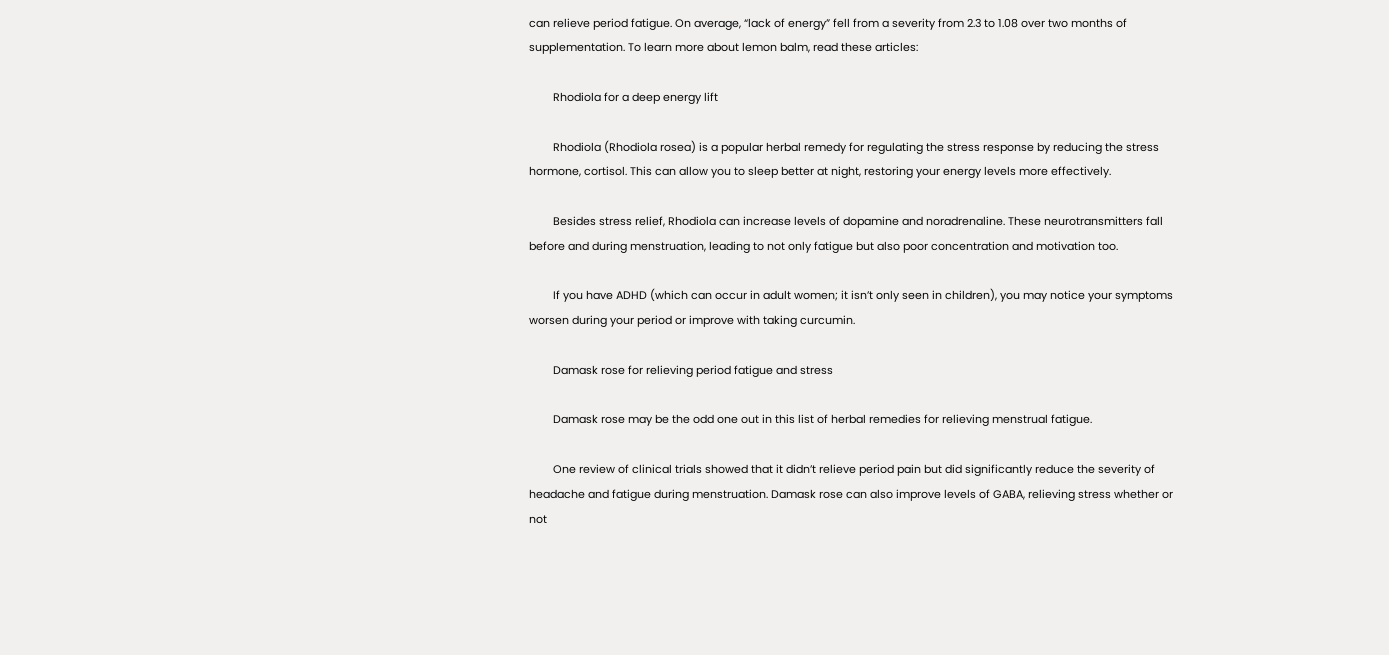can relieve period fatigue. On average, “lack of energy” fell from a severity from 2.3 to 1.08 over two months of supplementation. To learn more about lemon balm, read these articles:

        Rhodiola for a deep energy lift

        Rhodiola (Rhodiola rosea) is a popular herbal remedy for regulating the stress response by reducing the stress hormone, cortisol. This can allow you to sleep better at night, restoring your energy levels more effectively.

        Besides stress relief, Rhodiola can increase levels of dopamine and noradrenaline. These neurotransmitters fall before and during menstruation, leading to not only fatigue but also poor concentration and motivation too.

        If you have ADHD (which can occur in adult women; it isn’t only seen in children), you may notice your symptoms worsen during your period or improve with taking curcumin.

        Damask rose for relieving period fatigue and stress

        Damask rose may be the odd one out in this list of herbal remedies for relieving menstrual fatigue.

        One review of clinical trials showed that it didn’t relieve period pain but did significantly reduce the severity of headache and fatigue during menstruation. Damask rose can also improve levels of GABA, relieving stress whether or not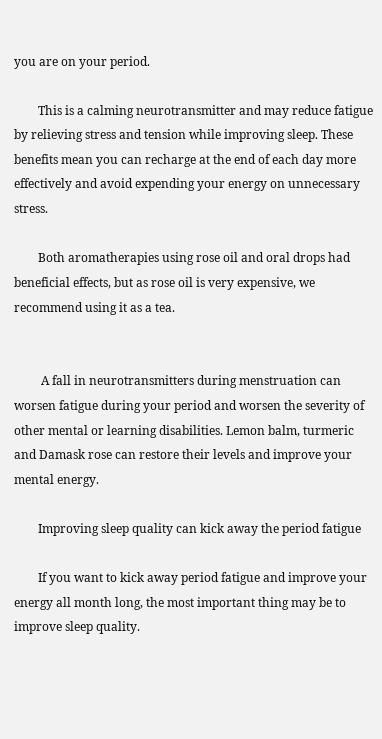you are on your period.

        This is a calming neurotransmitter and may reduce fatigue by relieving stress and tension while improving sleep. These benefits mean you can recharge at the end of each day more effectively and avoid expending your energy on unnecessary stress.

        Both aromatherapies using rose oil and oral drops had beneficial effects, but as rose oil is very expensive, we recommend using it as a tea.


         A fall in neurotransmitters during menstruation can worsen fatigue during your period and worsen the severity of other mental or learning disabilities. Lemon balm, turmeric and Damask rose can restore their levels and improve your mental energy.

        Improving sleep quality can kick away the period fatigue

        If you want to kick away period fatigue and improve your energy all month long, the most important thing may be to improve sleep quality.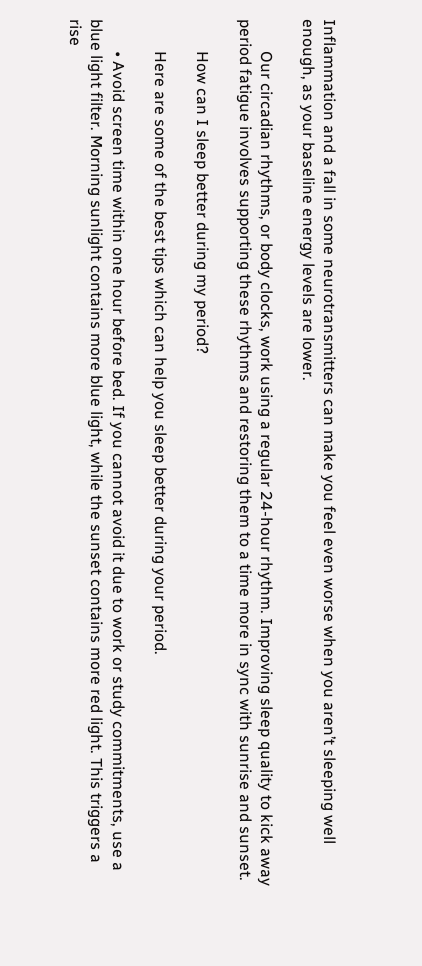Inflammation and a fall in some neurotransmitters can make you feel even worse when you aren’t sleeping well enough, as your baseline energy levels are lower.

        Our circadian rhythms, or body clocks, work using a regular 24-hour rhythm. Improving sleep quality to kick away period fatigue involves supporting these rhythms and restoring them to a time more in sync with sunrise and sunset.

        How can I sleep better during my period?

        Here are some of the best tips which can help you sleep better during your period.

        • Avoid screen time within one hour before bed. If you cannot avoid it due to work or study commitments, use a blue light filter. Morning sunlight contains more blue light, while the sunset contains more red light. This triggers a rise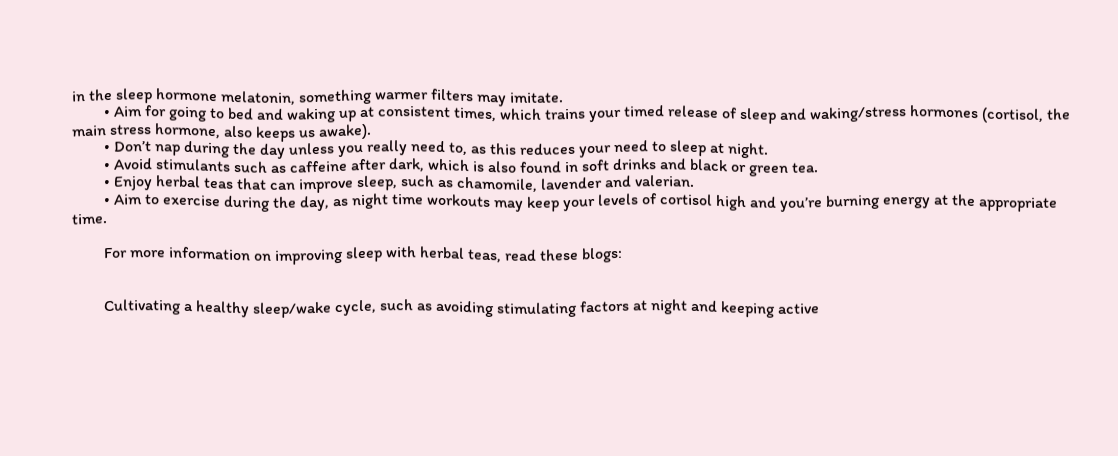in the sleep hormone melatonin, something warmer filters may imitate.
        • Aim for going to bed and waking up at consistent times, which trains your timed release of sleep and waking/stress hormones (cortisol, the main stress hormone, also keeps us awake).
        • Don’t nap during the day unless you really need to, as this reduces your need to sleep at night.
        • Avoid stimulants such as caffeine after dark, which is also found in soft drinks and black or green tea.
        • Enjoy herbal teas that can improve sleep, such as chamomile, lavender and valerian.
        • Aim to exercise during the day, as night time workouts may keep your levels of cortisol high and you’re burning energy at the appropriate time.

        For more information on improving sleep with herbal teas, read these blogs:


        Cultivating a healthy sleep/wake cycle, such as avoiding stimulating factors at night and keeping active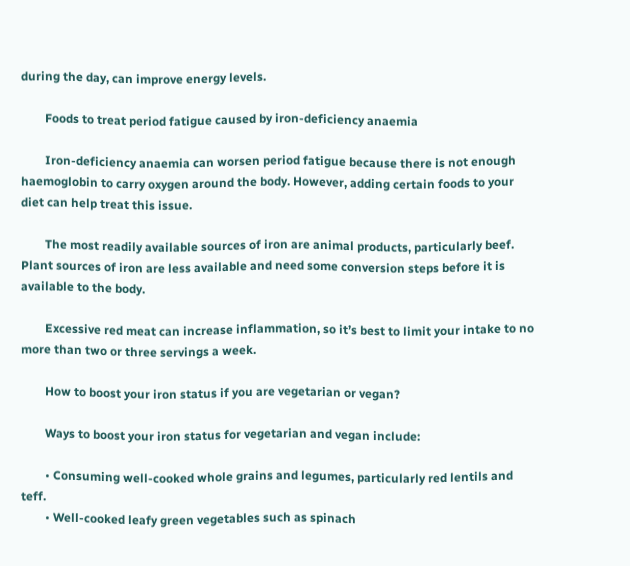during the day, can improve energy levels.

        Foods to treat period fatigue caused by iron-deficiency anaemia

        Iron-deficiency anaemia can worsen period fatigue because there is not enough haemoglobin to carry oxygen around the body. However, adding certain foods to your diet can help treat this issue.

        The most readily available sources of iron are animal products, particularly beef. Plant sources of iron are less available and need some conversion steps before it is available to the body.

        Excessive red meat can increase inflammation, so it’s best to limit your intake to no more than two or three servings a week.

        How to boost your iron status if you are vegetarian or vegan?

        Ways to boost your iron status for vegetarian and vegan include:

        • Consuming well-cooked whole grains and legumes, particularly red lentils and teff.
        • Well-cooked leafy green vegetables such as spinach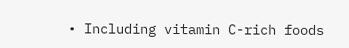• Including vitamin C-rich foods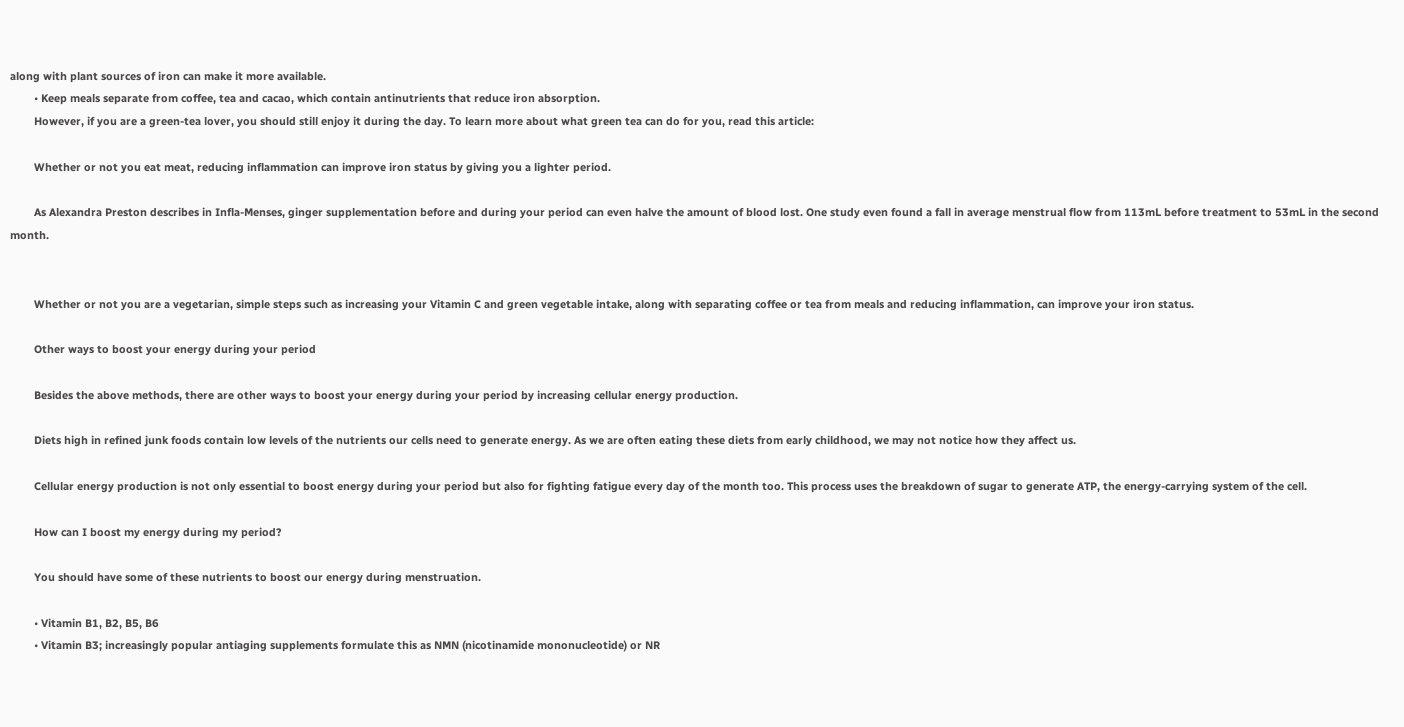along with plant sources of iron can make it more available.
        • Keep meals separate from coffee, tea and cacao, which contain antinutrients that reduce iron absorption.
        However, if you are a green-tea lover, you should still enjoy it during the day. To learn more about what green tea can do for you, read this article:

        Whether or not you eat meat, reducing inflammation can improve iron status by giving you a lighter period.

        As Alexandra Preston describes in Infla-Menses, ginger supplementation before and during your period can even halve the amount of blood lost. One study even found a fall in average menstrual flow from 113mL before treatment to 53mL in the second month.


        Whether or not you are a vegetarian, simple steps such as increasing your Vitamin C and green vegetable intake, along with separating coffee or tea from meals and reducing inflammation, can improve your iron status.

        Other ways to boost your energy during your period

        Besides the above methods, there are other ways to boost your energy during your period by increasing cellular energy production.

        Diets high in refined junk foods contain low levels of the nutrients our cells need to generate energy. As we are often eating these diets from early childhood, we may not notice how they affect us.

        Cellular energy production is not only essential to boost energy during your period but also for fighting fatigue every day of the month too. This process uses the breakdown of sugar to generate ATP, the energy-carrying system of the cell.

        How can I boost my energy during my period?

        You should have some of these nutrients to boost our energy during menstruation.

        • Vitamin B1, B2, B5, B6
        • Vitamin B3; increasingly popular antiaging supplements formulate this as NMN (nicotinamide mononucleotide) or NR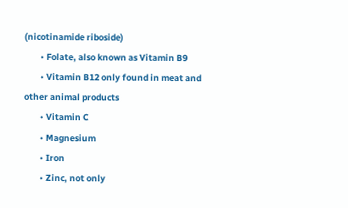(nicotinamide riboside)
        • Folate, also known as Vitamin B9
        • Vitamin B12 only found in meat and other animal products
        • Vitamin C
        • Magnesium
        • Iron
        • Zinc, not only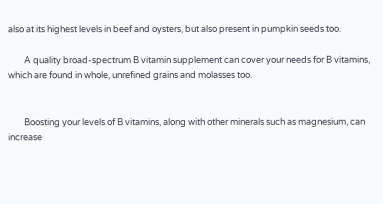also at its highest levels in beef and oysters, but also present in pumpkin seeds too.

        A quality broad-spectrum B vitamin supplement can cover your needs for B vitamins, which are found in whole, unrefined grains and molasses too.


        Boosting your levels of B vitamins, along with other minerals such as magnesium, can increase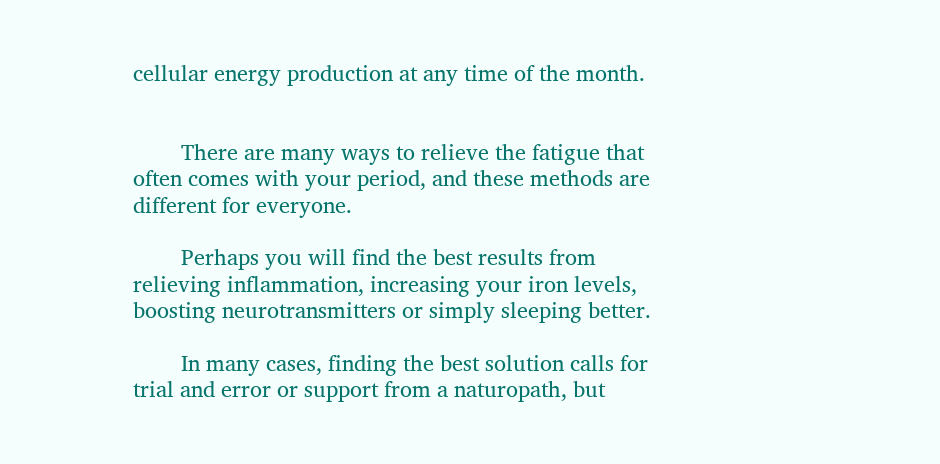cellular energy production at any time of the month.


        There are many ways to relieve the fatigue that often comes with your period, and these methods are different for everyone.

        Perhaps you will find the best results from relieving inflammation, increasing your iron levels, boosting neurotransmitters or simply sleeping better.

        In many cases, finding the best solution calls for trial and error or support from a naturopath, but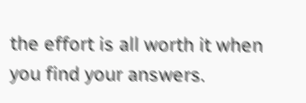the effort is all worth it when you find your answers.